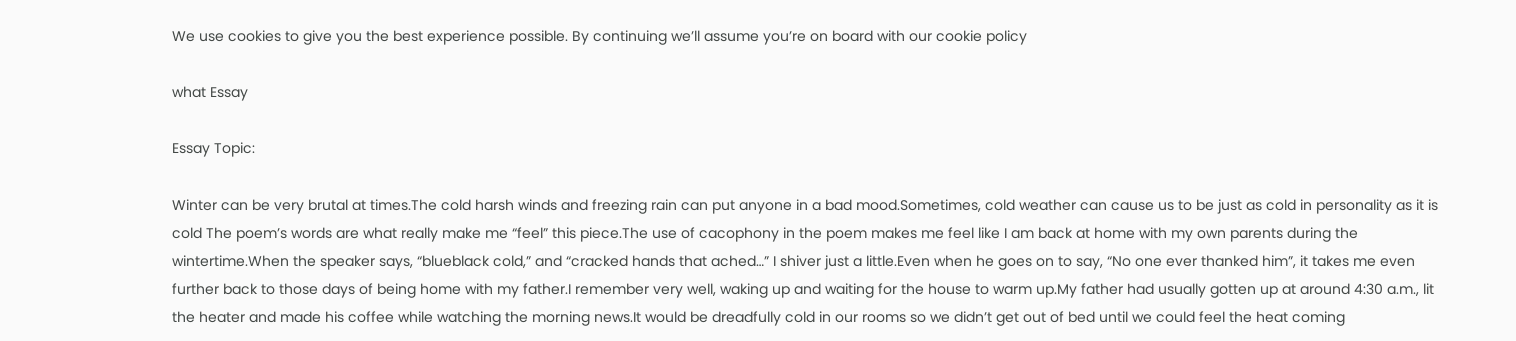We use cookies to give you the best experience possible. By continuing we’ll assume you’re on board with our cookie policy

what Essay

Essay Topic:

Winter can be very brutal at times.The cold harsh winds and freezing rain can put anyone in a bad mood.Sometimes, cold weather can cause us to be just as cold in personality as it is cold The poem’s words are what really make me “feel” this piece.The use of cacophony in the poem makes me feel like I am back at home with my own parents during the wintertime.When the speaker says, “blueblack cold,” and “cracked hands that ached…” I shiver just a little.Even when he goes on to say, “No one ever thanked him”, it takes me even further back to those days of being home with my father.I remember very well, waking up and waiting for the house to warm up.My father had usually gotten up at around 4:30 a.m., lit the heater and made his coffee while watching the morning news.It would be dreadfully cold in our rooms so we didn’t get out of bed until we could feel the heat coming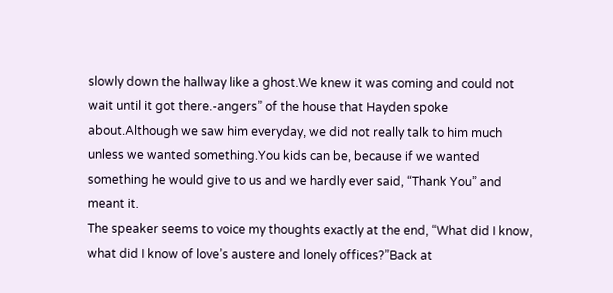slowly down the hallway like a ghost.We knew it was coming and could not wait until it got there.-angers” of the house that Hayden spoke about.Although we saw him everyday, we did not really talk to him much unless we wanted something.You kids can be, because if we wanted something he would give to us and we hardly ever said, “Thank You” and meant it.
The speaker seems to voice my thoughts exactly at the end, “What did I know, what did I know of love’s austere and lonely offices?”Back at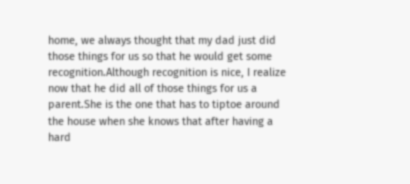home, we always thought that my dad just did those things for us so that he would get some recognition.Although recognition is nice, I realize now that he did all of those things for us a parent.She is the one that has to tiptoe around the house when she knows that after having a hard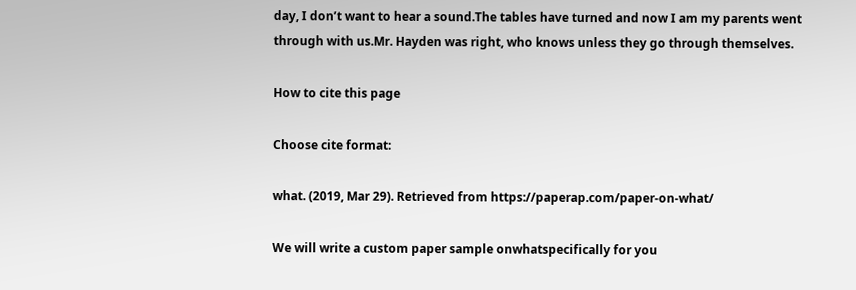day, I don’t want to hear a sound.The tables have turned and now I am my parents went through with us.Mr. Hayden was right, who knows unless they go through themselves.

How to cite this page

Choose cite format:

what. (2019, Mar 29). Retrieved from https://paperap.com/paper-on-what/

We will write a custom paper sample onwhatspecifically for you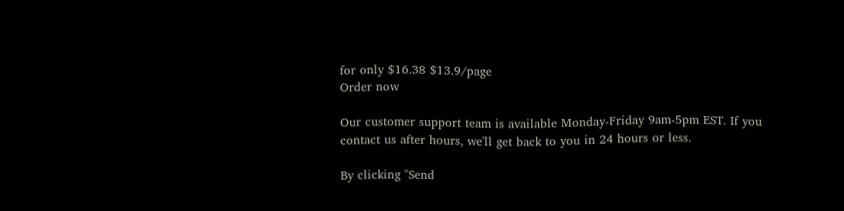for only $16.38 $13.9/page
Order now

Our customer support team is available Monday-Friday 9am-5pm EST. If you contact us after hours, we'll get back to you in 24 hours or less.

By clicking "Send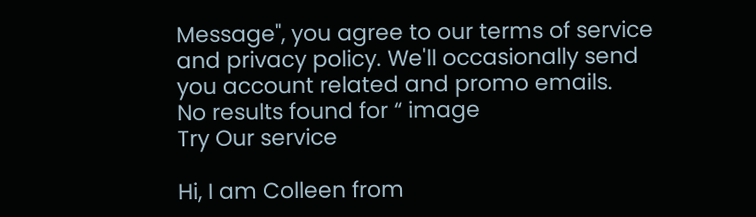Message", you agree to our terms of service and privacy policy. We'll occasionally send you account related and promo emails.
No results found for “ image
Try Our service

Hi, I am Colleen from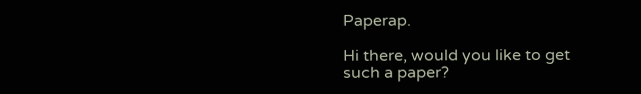Paperap.

Hi there, would you like to get such a paper?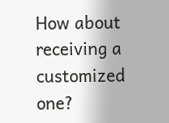How about receiving a customized one?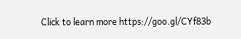Click to learn more https://goo.gl/CYf83b